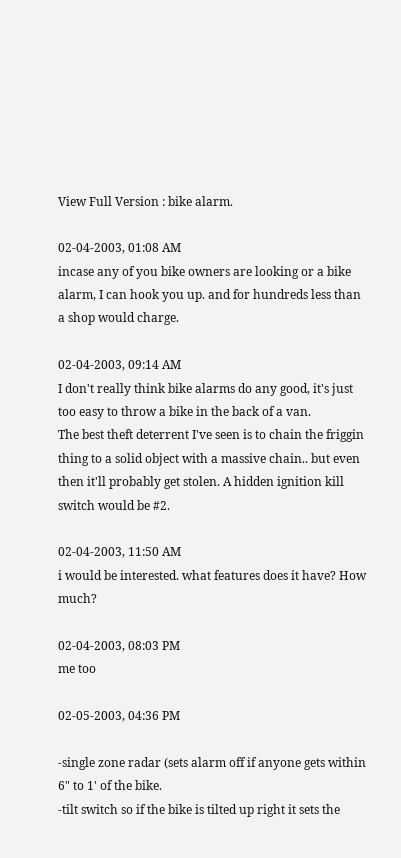View Full Version : bike alarm.

02-04-2003, 01:08 AM
incase any of you bike owners are looking or a bike alarm, I can hook you up. and for hundreds less than a shop would charge.

02-04-2003, 09:14 AM
I don't really think bike alarms do any good, it's just too easy to throw a bike in the back of a van.
The best theft deterrent I've seen is to chain the friggin thing to a solid object with a massive chain.. but even then it'll probably get stolen. A hidden ignition kill switch would be #2.

02-04-2003, 11:50 AM
i would be interested. what features does it have? How much?

02-04-2003, 08:03 PM
me too

02-05-2003, 04:36 PM

-single zone radar (sets alarm off if anyone gets within 6" to 1' of the bike.
-tilt switch so if the bike is tilted up right it sets the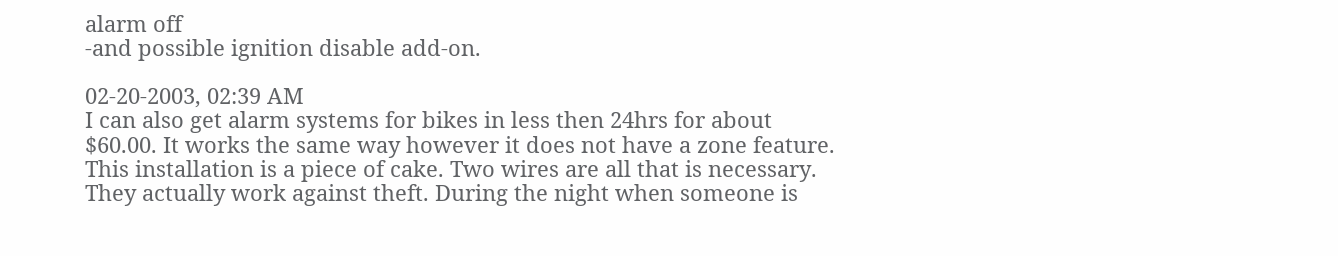alarm off
-and possible ignition disable add-on.

02-20-2003, 02:39 AM
I can also get alarm systems for bikes in less then 24hrs for about $60.00. It works the same way however it does not have a zone feature. This installation is a piece of cake. Two wires are all that is necessary. They actually work against theft. During the night when someone is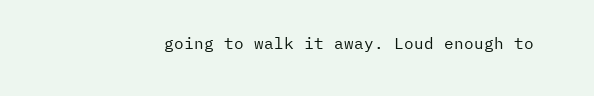going to walk it away. Loud enough to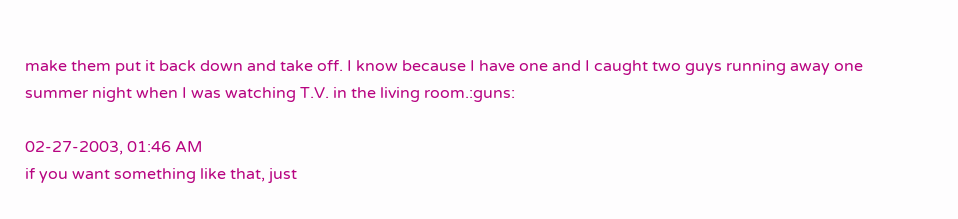make them put it back down and take off. I know because I have one and I caught two guys running away one summer night when I was watching T.V. in the living room.:guns:

02-27-2003, 01:46 AM
if you want something like that, just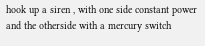hook up a siren , with one side constant power and the otherside with a mercury switch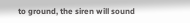to ground, the siren will sound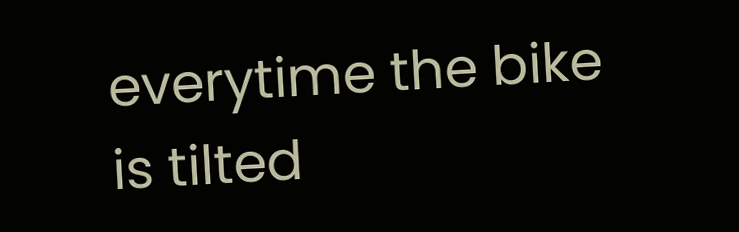everytime the bike is tilted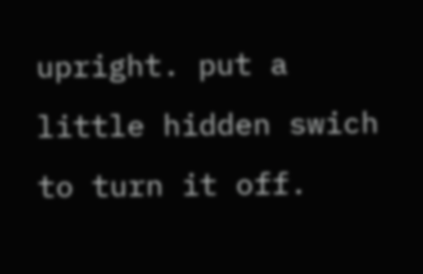upright. put a little hidden swich to turn it off.